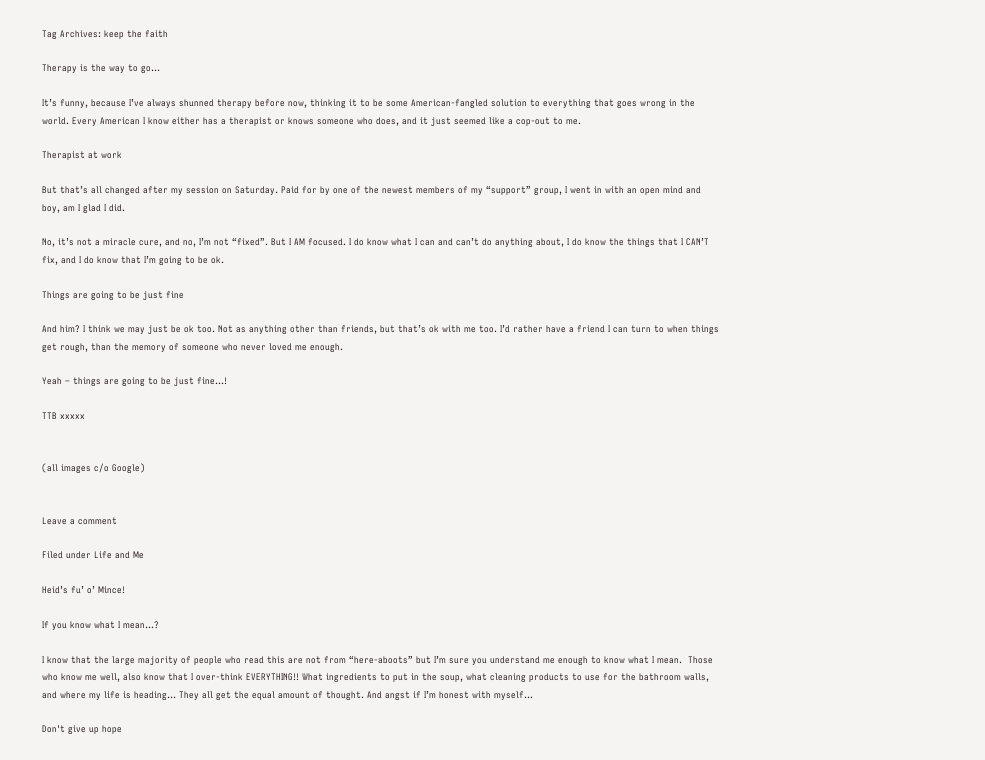Tag Archives: keep the faith

Therapy is the way to go…

It’s funny, because I’ve always shunned therapy before now, thinking it to be some American-fangled solution to everything that goes wrong in the world. Every American I know either has a therapist or knows someone who does, and it just seemed like a cop-out to me.

Therapist at work

But that’s all changed after my session on Saturday. Paid for by one of the newest members of my “support” group, I went in with an open mind and boy, am I glad I did.

No, it’s not a miracle cure, and no, I’m not “fixed”. But I AM focused. I do know what I can and can’t do anything about, I do know the things that I CAN’T fix, and I do know that I’m going to be ok.

Things are going to be just fine

And him? I think we may just be ok too. Not as anything other than friends, but that’s ok with me too. I’d rather have a friend I can turn to when things get rough, than the memory of someone who never loved me enough.

Yeah – things are going to be just fine…!

TTB xxxxx


(all images c/o Google)


Leave a comment

Filed under Life and Me

Heid’s fu’ o’ Mince!

If you know what I mean…?

I know that the large majority of people who read this are not from “here-aboots” but I’m sure you understand me enough to know what I mean.  Those who know me well, also know that I over-think EVERYTHING!! What ingredients to put in the soup, what cleaning products to use for the bathroom walls, and where my life is heading… They all get the equal amount of thought. And angst if I’m honest with myself…

Don't give up hope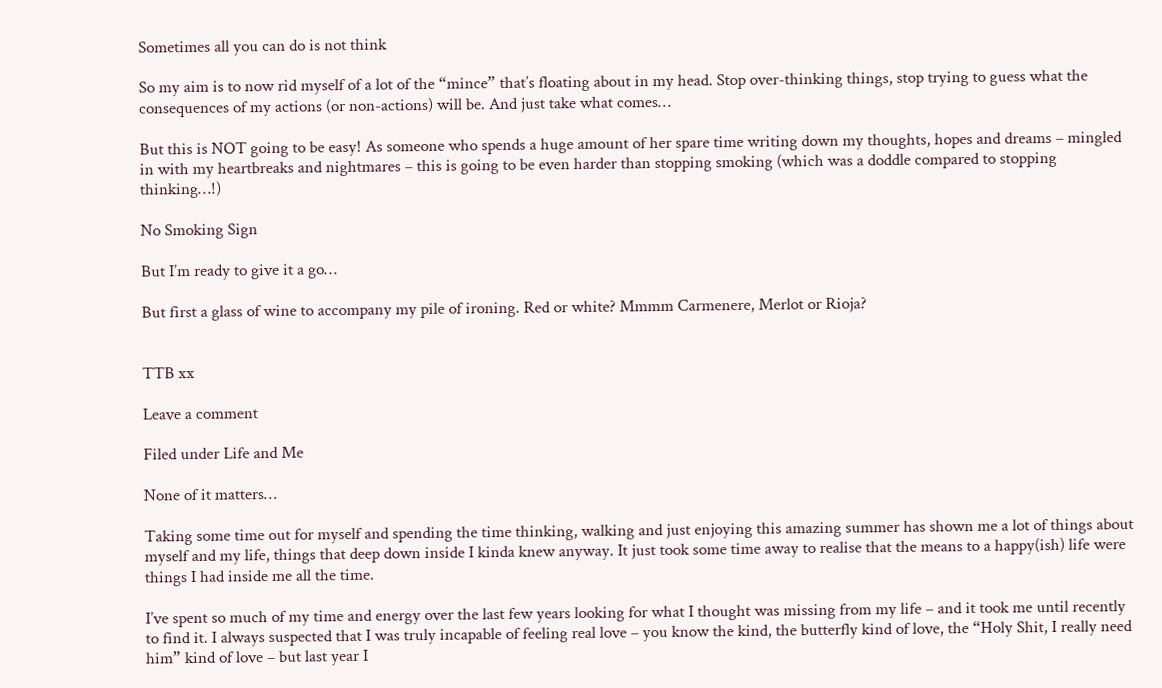Sometimes all you can do is not think

So my aim is to now rid myself of a lot of the “mince” that’s floating about in my head. Stop over-thinking things, stop trying to guess what the consequences of my actions (or non-actions) will be. And just take what comes…

But this is NOT going to be easy! As someone who spends a huge amount of her spare time writing down my thoughts, hopes and dreams – mingled in with my heartbreaks and nightmares – this is going to be even harder than stopping smoking (which was a doddle compared to stopping thinking…!)

No Smoking Sign

But I’m ready to give it a go…

But first a glass of wine to accompany my pile of ironing. Red or white? Mmmm Carmenere, Merlot or Rioja?


TTB xx

Leave a comment

Filed under Life and Me

None of it matters…

Taking some time out for myself and spending the time thinking, walking and just enjoying this amazing summer has shown me a lot of things about myself and my life, things that deep down inside I kinda knew anyway. It just took some time away to realise that the means to a happy(ish) life were things I had inside me all the time.

I’ve spent so much of my time and energy over the last few years looking for what I thought was missing from my life – and it took me until recently to find it. I always suspected that I was truly incapable of feeling real love – you know the kind, the butterfly kind of love, the “Holy Shit, I really need him” kind of love – but last year I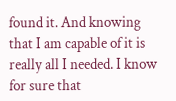found it. And knowing that I am capable of it is really all I needed. I know for sure that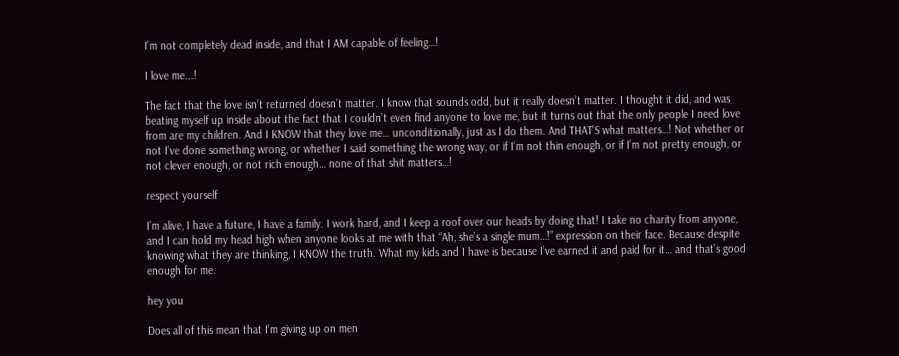I’m not completely dead inside, and that I AM capable of feeling…!

I love me...!

The fact that the love isn’t returned doesn’t matter. I know that sounds odd, but it really doesn’t matter. I thought it did, and was beating myself up inside about the fact that I couldn’t even find anyone to love me, but it turns out that the only people I need love from are my children. And I KNOW that they love me… unconditionally, just as I do them. And THAT’S what matters…! Not whether or not I’ve done something wrong, or whether I said something the wrong way, or if I’m not thin enough, or if I’m not pretty enough, or not clever enough, or not rich enough… none of that shit matters…!

respect yourself

I’m alive, I have a future, I have a family. I work hard, and I keep a roof over our heads by doing that! I take no charity from anyone, and I can hold my head high when anyone looks at me with that “Ah, she’s a single mum…!” expression on their face. Because despite knowing what they are thinking, I KNOW the truth. What my kids and I have is because I’ve earned it and paid for it… and that’s good enough for me.

hey you

Does all of this mean that I’m giving up on men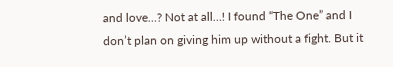and love…? Not at all…! I found “The One” and I don’t plan on giving him up without a fight. But it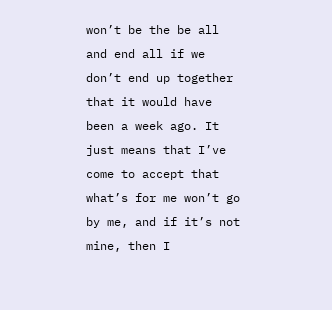won’t be the be all and end all if we don’t end up together that it would have been a week ago. It just means that I’ve come to accept that what’s for me won’t go by me, and if it’s not mine, then I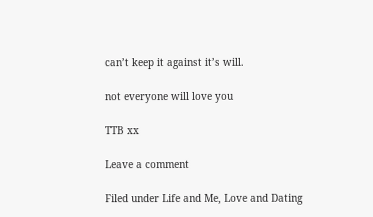can’t keep it against it’s will.

not everyone will love you

TTB xx

Leave a comment

Filed under Life and Me, Love and Dating